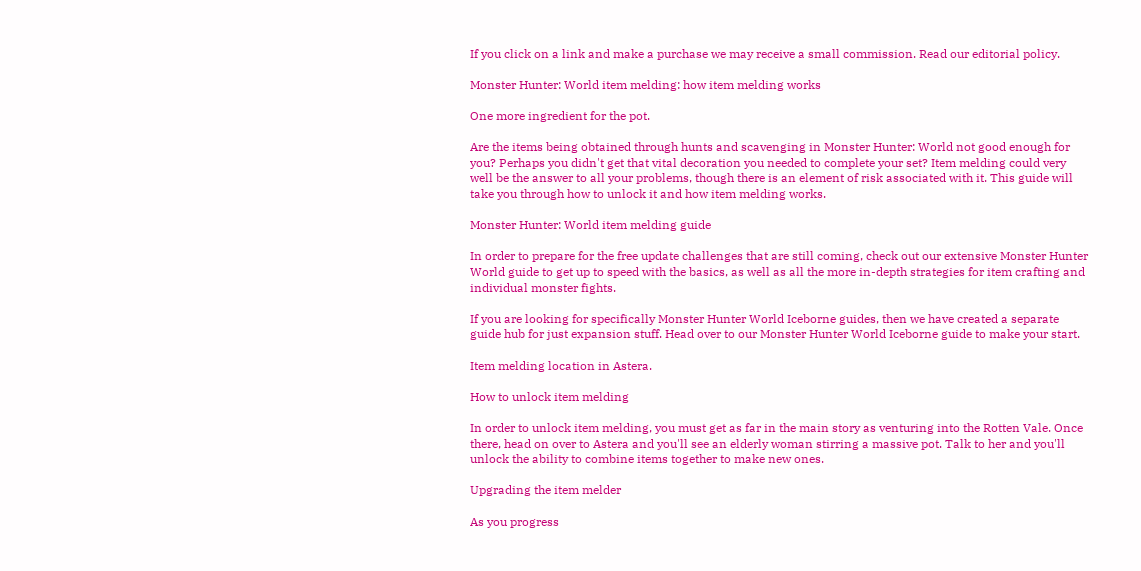If you click on a link and make a purchase we may receive a small commission. Read our editorial policy.

Monster Hunter: World item melding: how item melding works

One more ingredient for the pot.

Are the items being obtained through hunts and scavenging in Monster Hunter: World not good enough for you? Perhaps you didn't get that vital decoration you needed to complete your set? Item melding could very well be the answer to all your problems, though there is an element of risk associated with it. This guide will take you through how to unlock it and how item melding works.

Monster Hunter: World item melding guide

In order to prepare for the free update challenges that are still coming, check out our extensive Monster Hunter World guide to get up to speed with the basics, as well as all the more in-depth strategies for item crafting and individual monster fights.

If you are looking for specifically Monster Hunter World Iceborne guides, then we have created a separate guide hub for just expansion stuff. Head over to our Monster Hunter World Iceborne guide to make your start.

Item melding location in Astera.

How to unlock item melding

In order to unlock item melding, you must get as far in the main story as venturing into the Rotten Vale. Once there, head on over to Astera and you'll see an elderly woman stirring a massive pot. Talk to her and you'll unlock the ability to combine items together to make new ones.

Upgrading the item melder

As you progress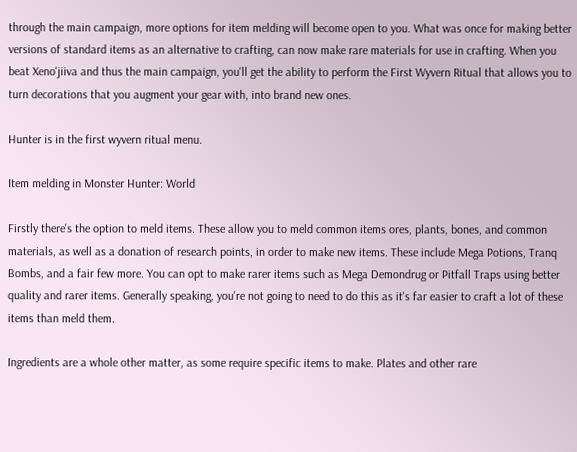through the main campaign, more options for item melding will become open to you. What was once for making better versions of standard items as an alternative to crafting, can now make rare materials for use in crafting. When you beat Xeno'jiiva and thus the main campaign, you'll get the ability to perform the First Wyvern Ritual that allows you to turn decorations that you augment your gear with, into brand new ones.

Hunter is in the first wyvern ritual menu.

Item melding in Monster Hunter: World

Firstly there's the option to meld items. These allow you to meld common items ores, plants, bones, and common materials, as well as a donation of research points, in order to make new items. These include Mega Potions, Tranq Bombs, and a fair few more. You can opt to make rarer items such as Mega Demondrug or Pitfall Traps using better quality and rarer items. Generally speaking, you're not going to need to do this as it's far easier to craft a lot of these items than meld them.

Ingredients are a whole other matter, as some require specific items to make. Plates and other rare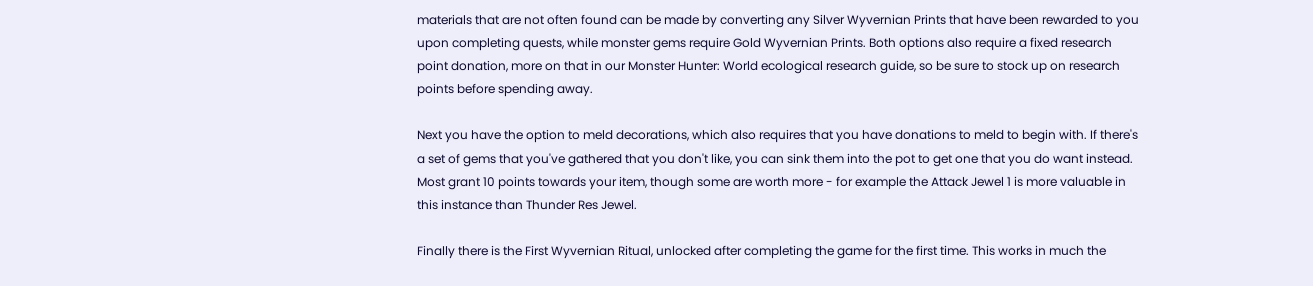materials that are not often found can be made by converting any Silver Wyvernian Prints that have been rewarded to you upon completing quests, while monster gems require Gold Wyvernian Prints. Both options also require a fixed research point donation, more on that in our Monster Hunter: World ecological research guide, so be sure to stock up on research points before spending away.

Next you have the option to meld decorations, which also requires that you have donations to meld to begin with. If there's a set of gems that you've gathered that you don't like, you can sink them into the pot to get one that you do want instead. Most grant 10 points towards your item, though some are worth more - for example the Attack Jewel 1 is more valuable in this instance than Thunder Res Jewel.

Finally there is the First Wyvernian Ritual, unlocked after completing the game for the first time. This works in much the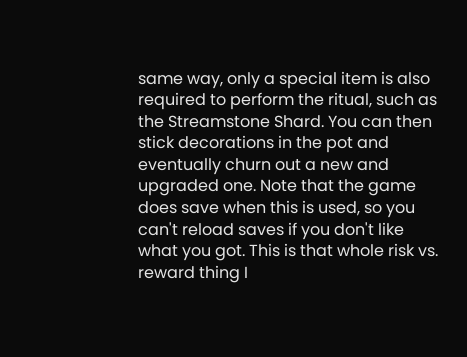same way, only a special item is also required to perform the ritual, such as the Streamstone Shard. You can then stick decorations in the pot and eventually churn out a new and upgraded one. Note that the game does save when this is used, so you can't reload saves if you don't like what you got. This is that whole risk vs. reward thing I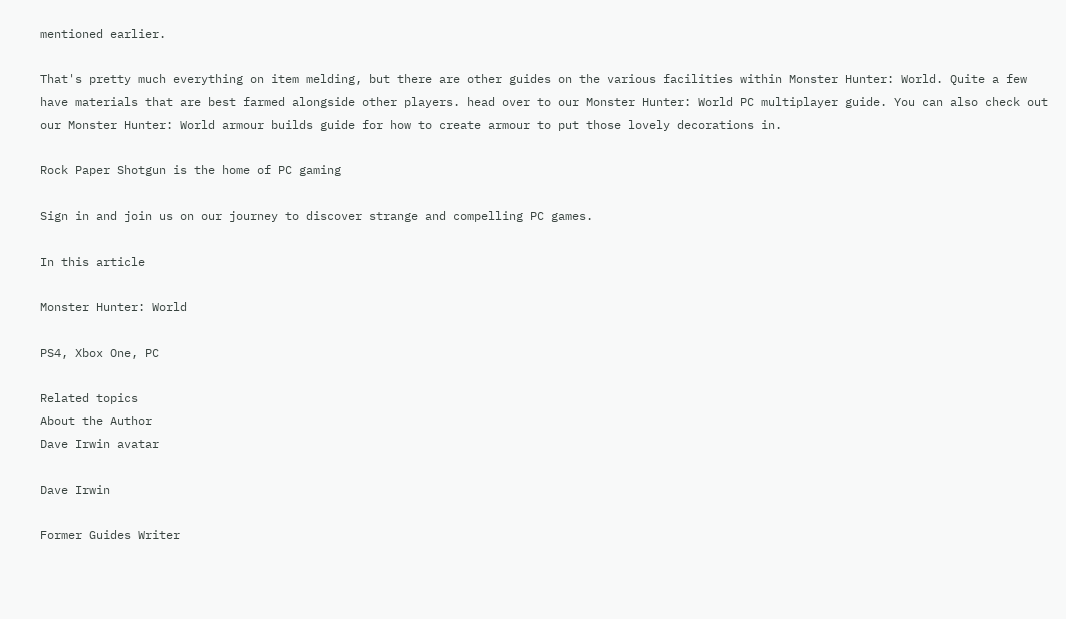mentioned earlier.

That's pretty much everything on item melding, but there are other guides on the various facilities within Monster Hunter: World. Quite a few have materials that are best farmed alongside other players. head over to our Monster Hunter: World PC multiplayer guide. You can also check out our Monster Hunter: World armour builds guide for how to create armour to put those lovely decorations in.

Rock Paper Shotgun is the home of PC gaming

Sign in and join us on our journey to discover strange and compelling PC games.

In this article

Monster Hunter: World

PS4, Xbox One, PC

Related topics
About the Author
Dave Irwin avatar

Dave Irwin

Former Guides Writer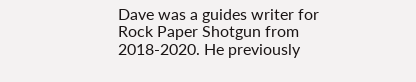Dave was a guides writer for Rock Paper Shotgun from 2018-2020. He previously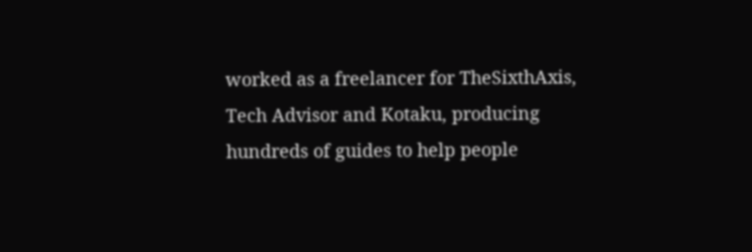worked as a freelancer for TheSixthAxis, Tech Advisor and Kotaku, producing hundreds of guides to help people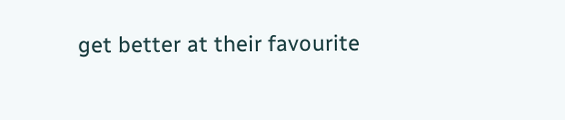get better at their favourite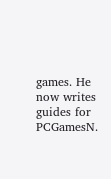games. He now writes guides for PCGamesN.